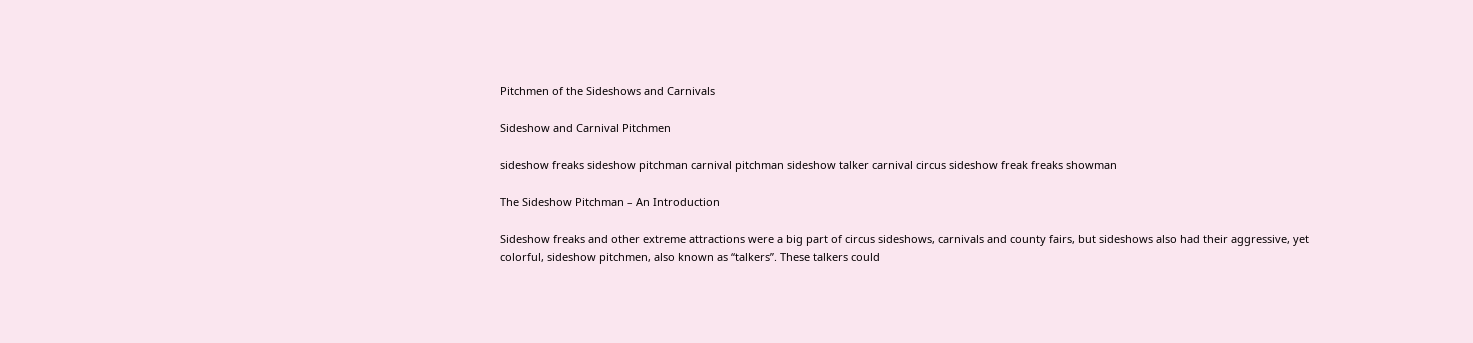Pitchmen of the Sideshows and Carnivals

Sideshow and Carnival Pitchmen

sideshow freaks sideshow pitchman carnival pitchman sideshow talker carnival circus sideshow freak freaks showman

The Sideshow Pitchman – An Introduction

Sideshow freaks and other extreme attractions were a big part of circus sideshows, carnivals and county fairs, but sideshows also had their aggressive, yet colorful, sideshow pitchmen, also known as “talkers”. These talkers could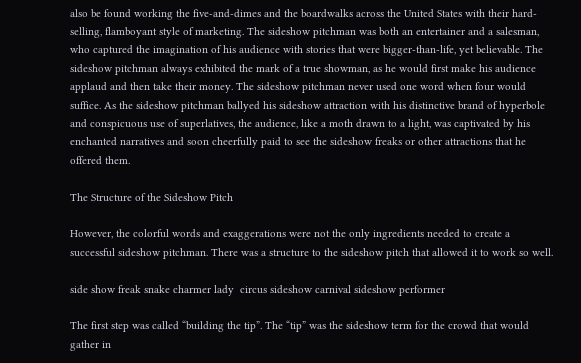also be found working the five-and-dimes and the boardwalks across the United States with their hard-selling, flamboyant style of marketing. The sideshow pitchman was both an entertainer and a salesman, who captured the imagination of his audience with stories that were bigger-than-life, yet believable. The sideshow pitchman always exhibited the mark of a true showman, as he would first make his audience applaud and then take their money. The sideshow pitchman never used one word when four would suffice. As the sideshow pitchman ballyed his sideshow attraction with his distinctive brand of hyperbole and conspicuous use of superlatives, the audience, like a moth drawn to a light, was captivated by his enchanted narratives and soon cheerfully paid to see the sideshow freaks or other attractions that he offered them.

The Structure of the Sideshow Pitch

However, the colorful words and exaggerations were not the only ingredients needed to create a successful sideshow pitchman. There was a structure to the sideshow pitch that allowed it to work so well.

side show freak snake charmer lady  circus sideshow carnival sideshow performer

The first step was called “building the tip”. The “tip” was the sideshow term for the crowd that would gather in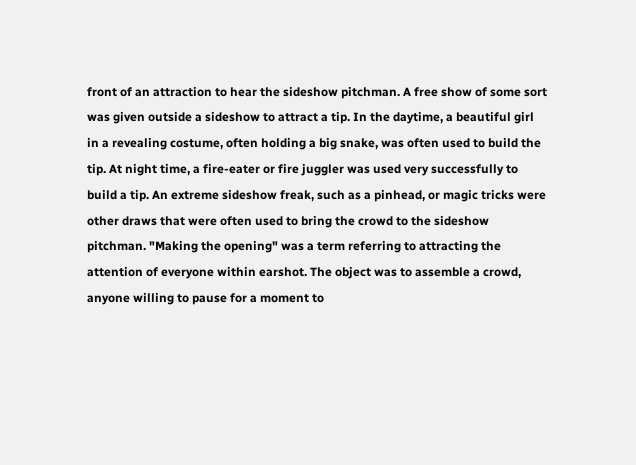front of an attraction to hear the sideshow pitchman. A free show of some sort was given outside a sideshow to attract a tip. In the daytime, a beautiful girl in a revealing costume, often holding a big snake, was often used to build the tip. At night time, a fire-eater or fire juggler was used very successfully to build a tip. An extreme sideshow freak, such as a pinhead, or magic tricks were other draws that were often used to bring the crowd to the sideshow pitchman. "Making the opening" was a term referring to attracting the attention of everyone within earshot. The object was to assemble a crowd, anyone willing to pause for a moment to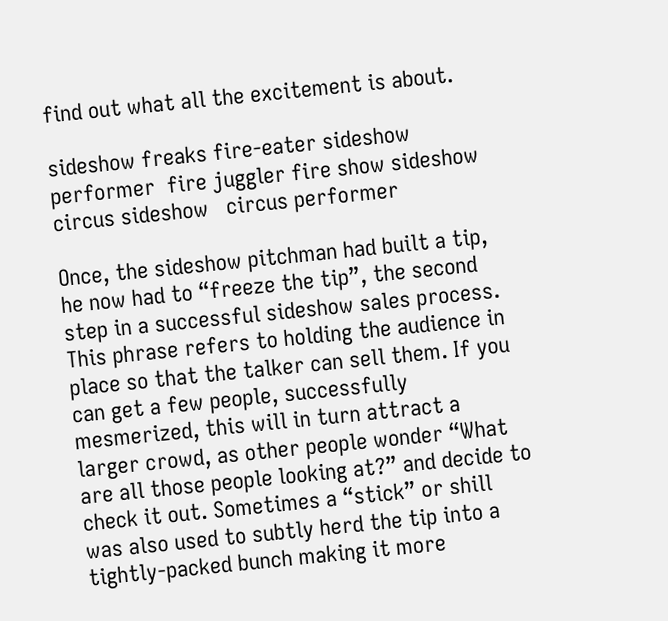find out what all the excitement is about.

sideshow freaks fire-eater sideshow performer  fire juggler fire show sideshow  circus sideshow   circus performer

Once, the sideshow pitchman had built a tip, he now had to “freeze the tip”, the second step in a successful sideshow sales process. This phrase refers to holding the audience in place so that the talker can sell them. If you can get a few people, successfully mesmerized, this will in turn attract a larger crowd, as other people wonder “What are all those people looking at?” and decide to check it out. Sometimes a “stick” or shill was also used to subtly herd the tip into a tightly-packed bunch making it more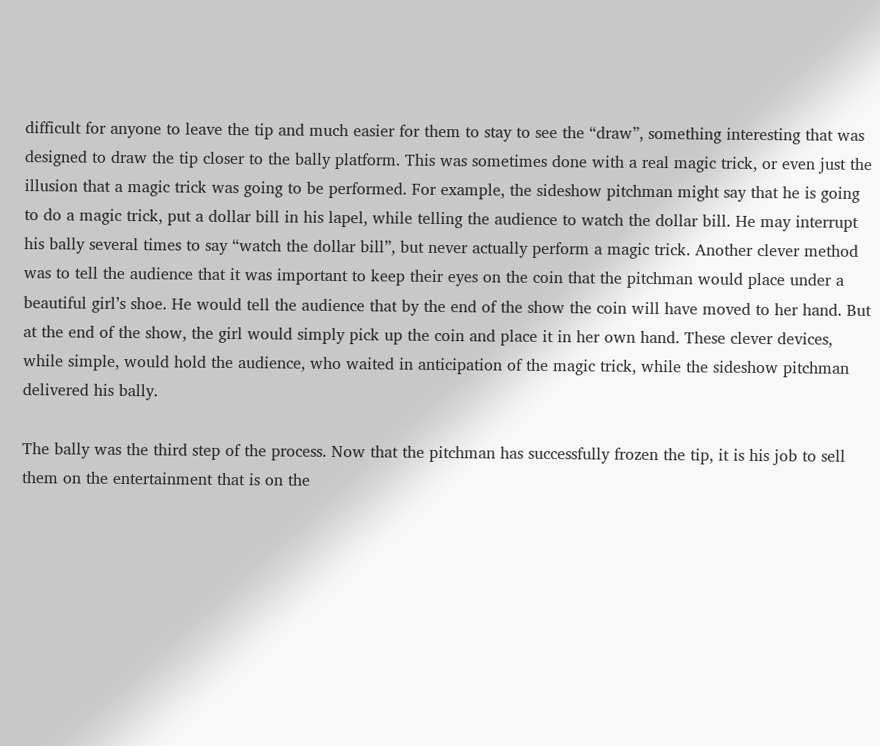difficult for anyone to leave the tip and much easier for them to stay to see the “draw”, something interesting that was designed to draw the tip closer to the bally platform. This was sometimes done with a real magic trick, or even just the illusion that a magic trick was going to be performed. For example, the sideshow pitchman might say that he is going to do a magic trick, put a dollar bill in his lapel, while telling the audience to watch the dollar bill. He may interrupt his bally several times to say “watch the dollar bill”, but never actually perform a magic trick. Another clever method was to tell the audience that it was important to keep their eyes on the coin that the pitchman would place under a beautiful girl’s shoe. He would tell the audience that by the end of the show the coin will have moved to her hand. But at the end of the show, the girl would simply pick up the coin and place it in her own hand. These clever devices, while simple, would hold the audience, who waited in anticipation of the magic trick, while the sideshow pitchman delivered his bally.

The bally was the third step of the process. Now that the pitchman has successfully frozen the tip, it is his job to sell them on the entertainment that is on the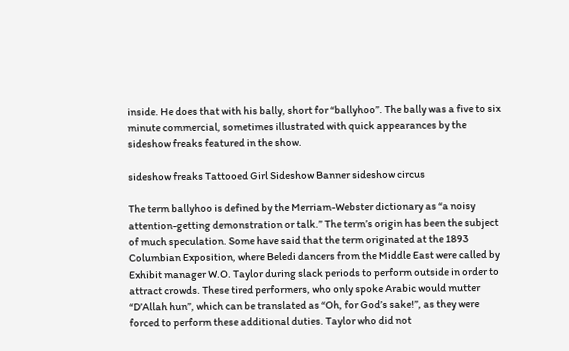inside. He does that with his bally, short for “ballyhoo”. The bally was a five to six minute commercial, sometimes illustrated with quick appearances by the sideshow freaks featured in the show.

sideshow freaks Tattooed Girl Sideshow Banner sideshow circus

The term ballyhoo is defined by the Merriam-Webster dictionary as “a noisy attention-getting demonstration or talk.” The term’s origin has been the subject of much speculation. Some have said that the term originated at the 1893 Columbian Exposition, where Beledi dancers from the Middle East were called by Exhibit manager W.O. Taylor during slack periods to perform outside in order to attract crowds. These tired performers, who only spoke Arabic would mutter “D’Allah hun”, which can be translated as “Oh, for God’s sake!”, as they were forced to perform these additional duties. Taylor who did not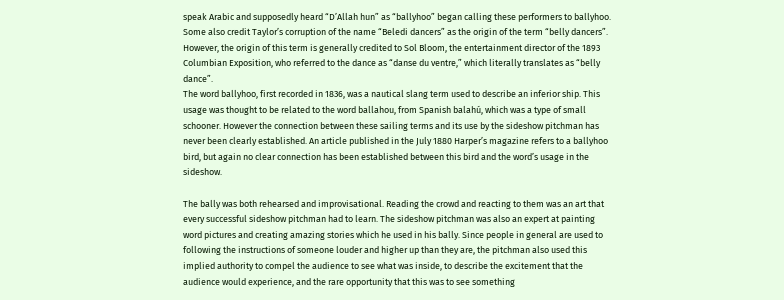speak Arabic and supposedly heard “D’Allah hun” as “ballyhoo” began calling these performers to ballyhoo. Some also credit Taylor’s corruption of the name “Beledi dancers” as the origin of the term “belly dancers”. However, the origin of this term is generally credited to Sol Bloom, the entertainment director of the 1893 Columbian Exposition, who referred to the dance as “danse du ventre,” which literally translates as “belly dance”.
The word ballyhoo, first recorded in 1836, was a nautical slang term used to describe an inferior ship. This usage was thought to be related to the word ballahou, from Spanish balahú, which was a type of small schooner. However the connection between these sailing terms and its use by the sideshow pitchman has never been clearly established. An article published in the July 1880 Harper’s magazine refers to a ballyhoo bird, but again no clear connection has been established between this bird and the word’s usage in the sideshow.

The bally was both rehearsed and improvisational. Reading the crowd and reacting to them was an art that every successful sideshow pitchman had to learn. The sideshow pitchman was also an expert at painting word pictures and creating amazing stories which he used in his bally. Since people in general are used to following the instructions of someone louder and higher up than they are, the pitchman also used this implied authority to compel the audience to see what was inside, to describe the excitement that the audience would experience, and the rare opportunity that this was to see something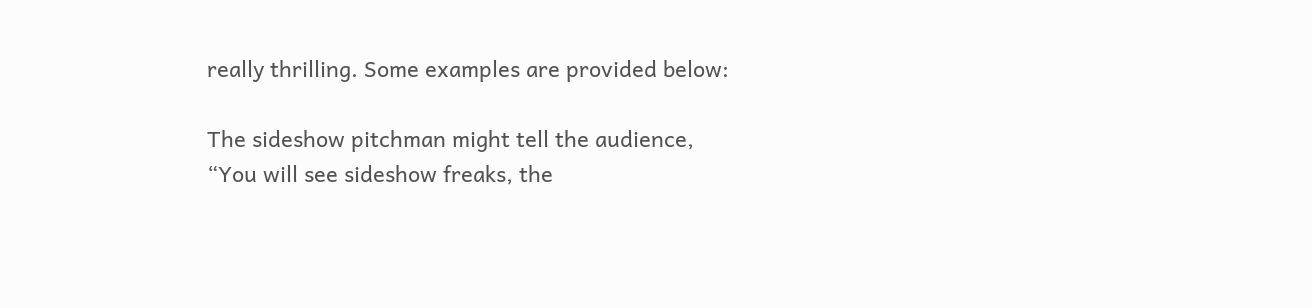really thrilling. Some examples are provided below:

The sideshow pitchman might tell the audience, “You will see sideshow freaks, the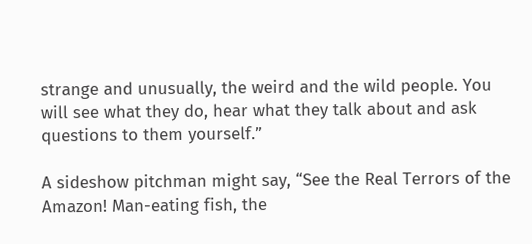strange and unusually, the weird and the wild people. You will see what they do, hear what they talk about and ask questions to them yourself.”

A sideshow pitchman might say, “See the Real Terrors of the Amazon! Man-eating fish, the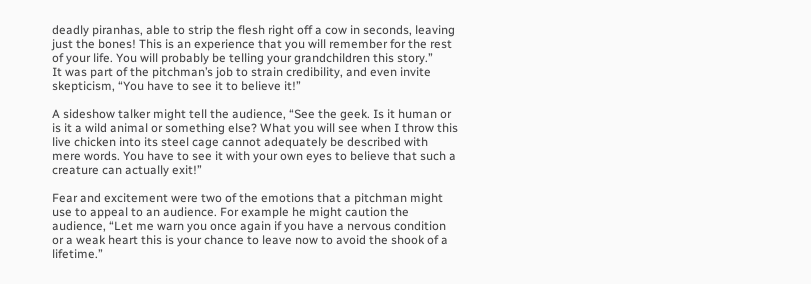deadly piranhas, able to strip the flesh right off a cow in seconds, leaving just the bones! This is an experience that you will remember for the rest of your life. You will probably be telling your grandchildren this story.”
It was part of the pitchman’s job to strain credibility, and even invite skepticism, “You have to see it to believe it!”

A sideshow talker might tell the audience, “See the geek. Is it human or is it a wild animal or something else? What you will see when I throw this live chicken into its steel cage cannot adequately be described with mere words. You have to see it with your own eyes to believe that such a creature can actually exit!”

Fear and excitement were two of the emotions that a pitchman might use to appeal to an audience. For example he might caution the audience, “Let me warn you once again if you have a nervous condition or a weak heart this is your chance to leave now to avoid the shook of a lifetime.”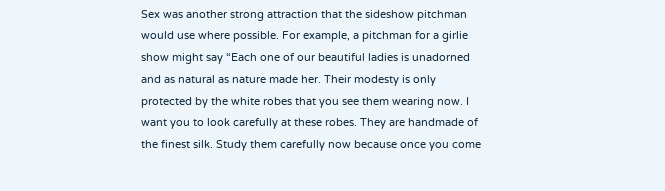Sex was another strong attraction that the sideshow pitchman would use where possible. For example, a pitchman for a girlie show might say “Each one of our beautiful ladies is unadorned and as natural as nature made her. Their modesty is only protected by the white robes that you see them wearing now. I want you to look carefully at these robes. They are handmade of the finest silk. Study them carefully now because once you come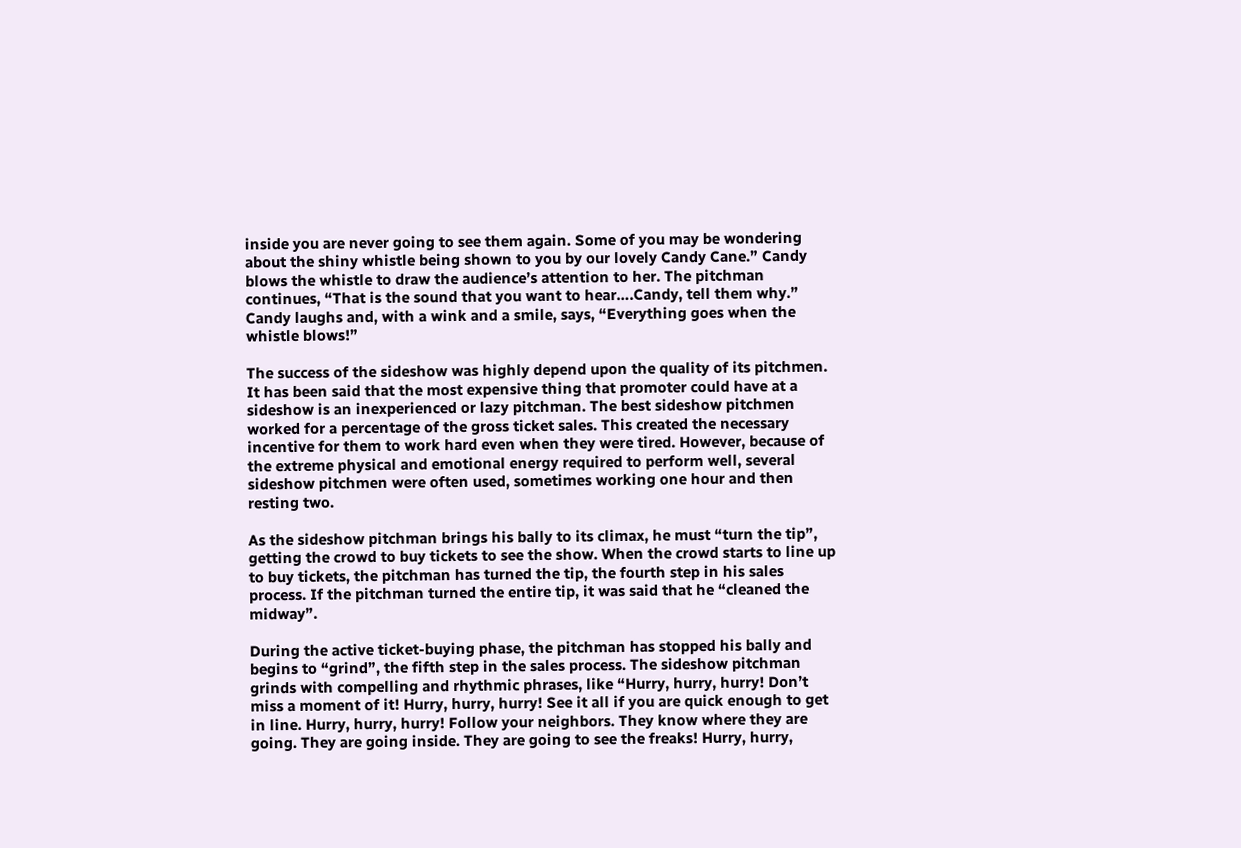inside you are never going to see them again. Some of you may be wondering about the shiny whistle being shown to you by our lovely Candy Cane.” Candy blows the whistle to draw the audience’s attention to her. The pitchman continues, “That is the sound that you want to hear….Candy, tell them why.” Candy laughs and, with a wink and a smile, says, “Everything goes when the whistle blows!”

The success of the sideshow was highly depend upon the quality of its pitchmen. It has been said that the most expensive thing that promoter could have at a sideshow is an inexperienced or lazy pitchman. The best sideshow pitchmen worked for a percentage of the gross ticket sales. This created the necessary incentive for them to work hard even when they were tired. However, because of the extreme physical and emotional energy required to perform well, several sideshow pitchmen were often used, sometimes working one hour and then resting two.

As the sideshow pitchman brings his bally to its climax, he must “turn the tip”, getting the crowd to buy tickets to see the show. When the crowd starts to line up to buy tickets, the pitchman has turned the tip, the fourth step in his sales process. If the pitchman turned the entire tip, it was said that he “cleaned the midway”.

During the active ticket-buying phase, the pitchman has stopped his bally and begins to “grind”, the fifth step in the sales process. The sideshow pitchman grinds with compelling and rhythmic phrases, like “Hurry, hurry, hurry! Don’t miss a moment of it! Hurry, hurry, hurry! See it all if you are quick enough to get in line. Hurry, hurry, hurry! Follow your neighbors. They know where they are going. They are going inside. They are going to see the freaks! Hurry, hurry,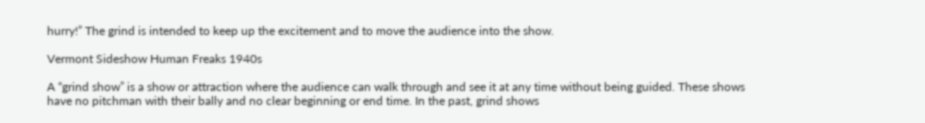hurry!” The grind is intended to keep up the excitement and to move the audience into the show.

Vermont Sideshow Human Freaks 1940s

A “grind show” is a show or attraction where the audience can walk through and see it at any time without being guided. These shows have no pitchman with their bally and no clear beginning or end time. In the past, grind shows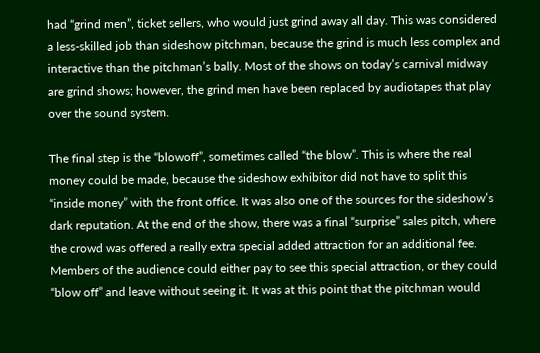had “grind men”, ticket sellers, who would just grind away all day. This was considered a less-skilled job than sideshow pitchman, because the grind is much less complex and interactive than the pitchman’s bally. Most of the shows on today’s carnival midway are grind shows; however, the grind men have been replaced by audiotapes that play over the sound system.

The final step is the “blowoff”, sometimes called “the blow”. This is where the real money could be made, because the sideshow exhibitor did not have to split this “inside money” with the front office. It was also one of the sources for the sideshow’s dark reputation. At the end of the show, there was a final “surprise” sales pitch, where the crowd was offered a really extra special added attraction for an additional fee. Members of the audience could either pay to see this special attraction, or they could “blow off” and leave without seeing it. It was at this point that the pitchman would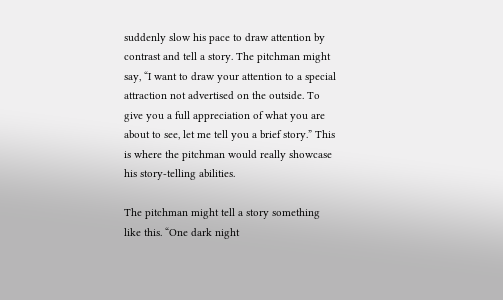suddenly slow his pace to draw attention by contrast and tell a story. The pitchman might say, “I want to draw your attention to a special attraction not advertised on the outside. To give you a full appreciation of what you are about to see, let me tell you a brief story.” This is where the pitchman would really showcase his story-telling abilities.

The pitchman might tell a story something like this. “One dark night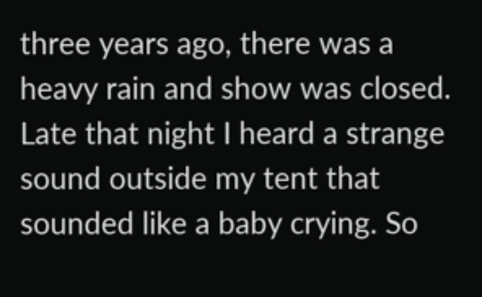three years ago, there was a heavy rain and show was closed. Late that night I heard a strange sound outside my tent that sounded like a baby crying. So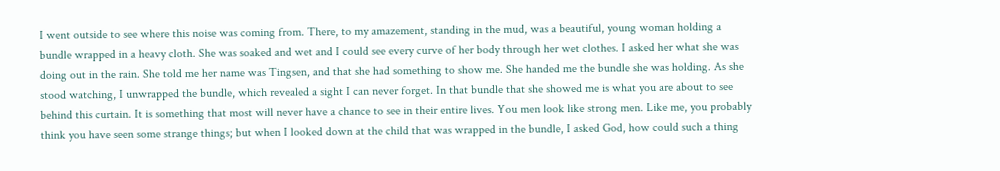I went outside to see where this noise was coming from. There, to my amazement, standing in the mud, was a beautiful, young woman holding a bundle wrapped in a heavy cloth. She was soaked and wet and I could see every curve of her body through her wet clothes. I asked her what she was doing out in the rain. She told me her name was Tingsen, and that she had something to show me. She handed me the bundle she was holding. As she stood watching, I unwrapped the bundle, which revealed a sight I can never forget. In that bundle that she showed me is what you are about to see behind this curtain. It is something that most will never have a chance to see in their entire lives. You men look like strong men. Like me, you probably think you have seen some strange things; but when I looked down at the child that was wrapped in the bundle, I asked God, how could such a thing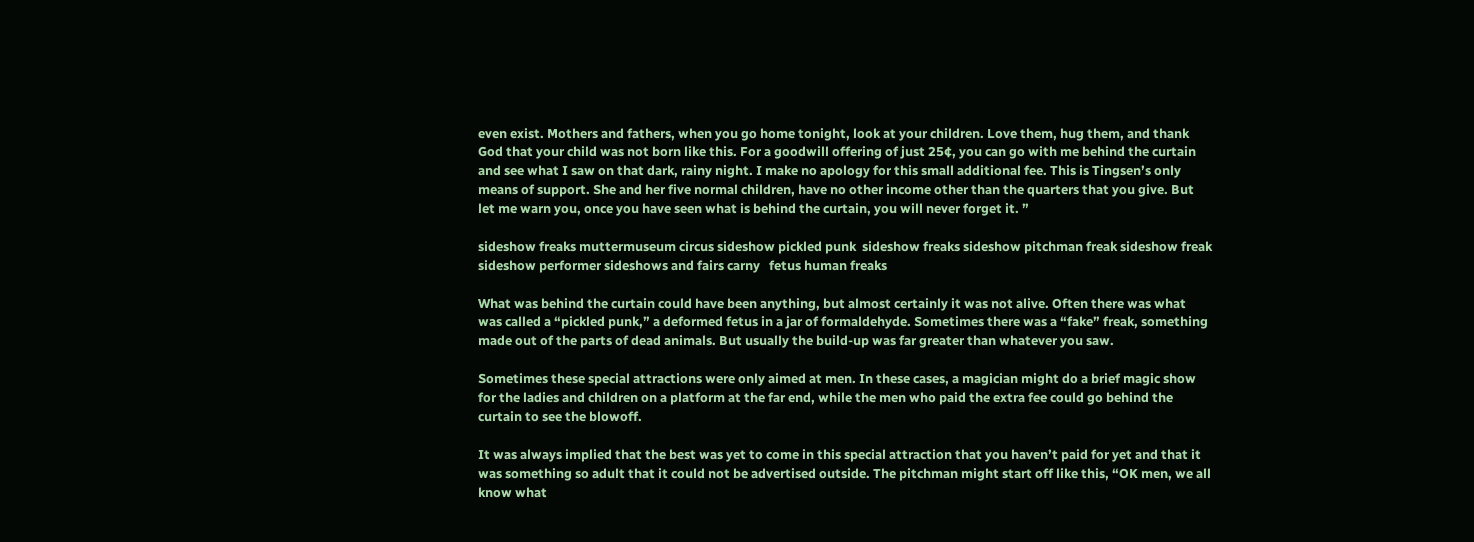even exist. Mothers and fathers, when you go home tonight, look at your children. Love them, hug them, and thank God that your child was not born like this. For a goodwill offering of just 25¢, you can go with me behind the curtain and see what I saw on that dark, rainy night. I make no apology for this small additional fee. This is Tingsen’s only means of support. She and her five normal children, have no other income other than the quarters that you give. But let me warn you, once you have seen what is behind the curtain, you will never forget it. ”

sideshow freaks muttermuseum circus sideshow pickled punk  sideshow freaks sideshow pitchman freak sideshow freak sideshow performer sideshows and fairs carny   fetus human freaks

What was behind the curtain could have been anything, but almost certainly it was not alive. Often there was what was called a “pickled punk,” a deformed fetus in a jar of formaldehyde. Sometimes there was a “fake” freak, something made out of the parts of dead animals. But usually the build-up was far greater than whatever you saw.

Sometimes these special attractions were only aimed at men. In these cases, a magician might do a brief magic show for the ladies and children on a platform at the far end, while the men who paid the extra fee could go behind the curtain to see the blowoff.

It was always implied that the best was yet to come in this special attraction that you haven’t paid for yet and that it was something so adult that it could not be advertised outside. The pitchman might start off like this, “OK men, we all know what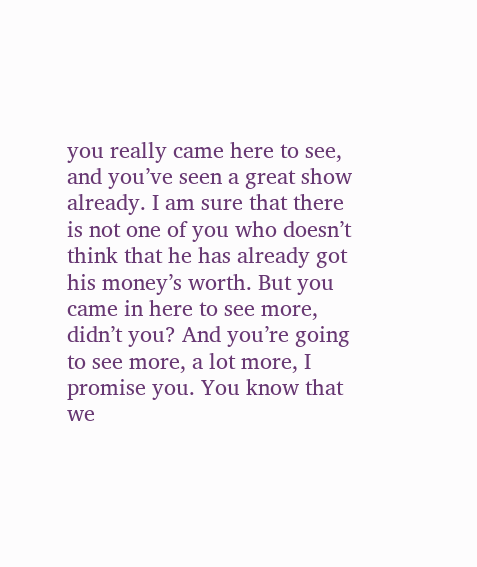you really came here to see, and you’ve seen a great show already. I am sure that there is not one of you who doesn’t think that he has already got his money’s worth. But you came in here to see more, didn’t you? And you’re going to see more, a lot more, I promise you. You know that we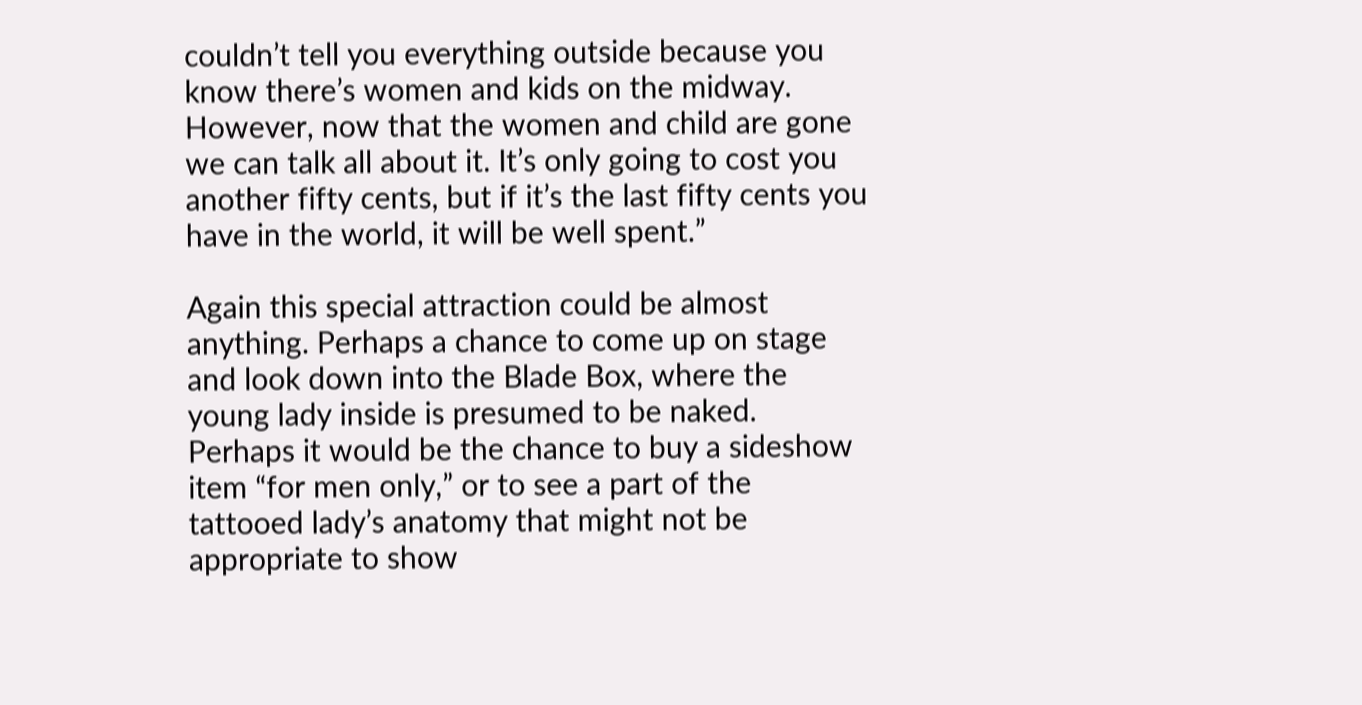couldn’t tell you everything outside because you know there’s women and kids on the midway. However, now that the women and child are gone we can talk all about it. It’s only going to cost you another fifty cents, but if it’s the last fifty cents you have in the world, it will be well spent.”

Again this special attraction could be almost anything. Perhaps a chance to come up on stage and look down into the Blade Box, where the young lady inside is presumed to be naked. Perhaps it would be the chance to buy a sideshow item “for men only,” or to see a part of the tattooed lady’s anatomy that might not be appropriate to show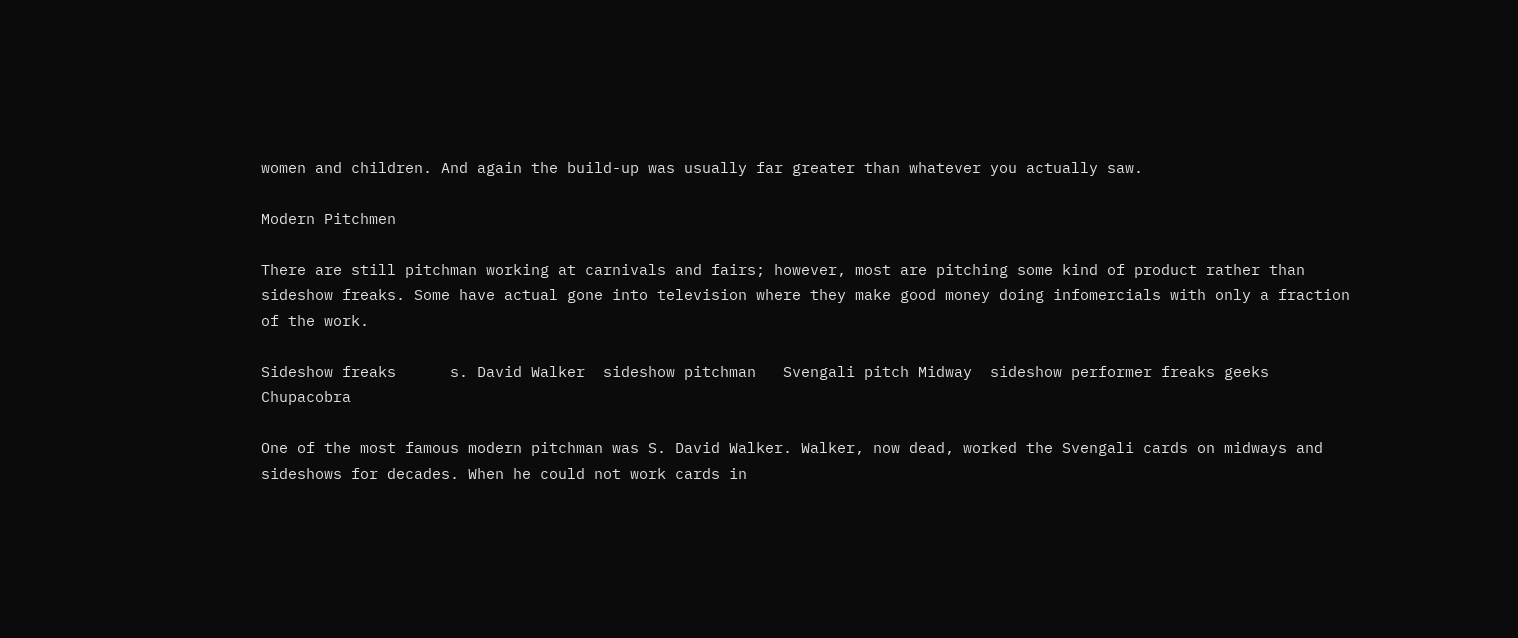women and children. And again the build-up was usually far greater than whatever you actually saw.

Modern Pitchmen

There are still pitchman working at carnivals and fairs; however, most are pitching some kind of product rather than sideshow freaks. Some have actual gone into television where they make good money doing infomercials with only a fraction of the work.

Sideshow freaks      s. David Walker  sideshow pitchman   Svengali pitch Midway  sideshow performer freaks geeks  Chupacobra

One of the most famous modern pitchman was S. David Walker. Walker, now dead, worked the Svengali cards on midways and sideshows for decades. When he could not work cards in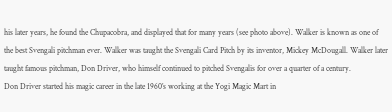his later years, he found the Chupacobra, and displayed that for many years (see photo above). Walker is known as one of the best Svengali pitchman ever. Walker was taught the Svengali Card Pitch by its inventor, Mickey McDougall. Walker later taught famous pitchman, Don Driver, who himself continued to pitched Svengalis for over a quarter of a century.
Don Driver started his magic career in the late 1960’s working at the Yogi Magic Mart in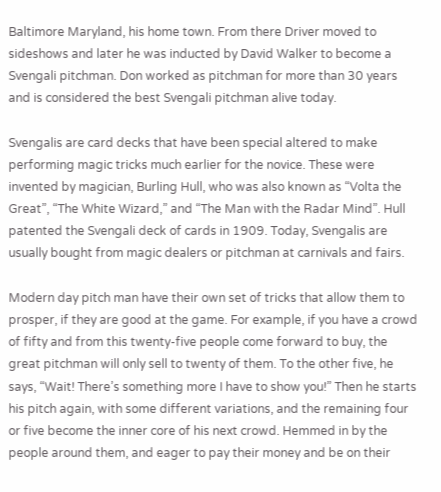Baltimore Maryland, his home town. From there Driver moved to sideshows and later he was inducted by David Walker to become a Svengali pitchman. Don worked as pitchman for more than 30 years and is considered the best Svengali pitchman alive today.

Svengalis are card decks that have been special altered to make performing magic tricks much earlier for the novice. These were invented by magician, Burling Hull, who was also known as “Volta the Great”, “The White Wizard,” and “The Man with the Radar Mind”. Hull patented the Svengali deck of cards in 1909. Today, Svengalis are usually bought from magic dealers or pitchman at carnivals and fairs.

Modern day pitch man have their own set of tricks that allow them to prosper, if they are good at the game. For example, if you have a crowd of fifty and from this twenty-five people come forward to buy, the great pitchman will only sell to twenty of them. To the other five, he says, “Wait! There’s something more I have to show you!” Then he starts his pitch again, with some different variations, and the remaining four or five become the inner core of his next crowd. Hemmed in by the people around them, and eager to pay their money and be on their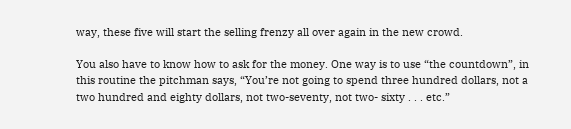way, these five will start the selling frenzy all over again in the new crowd.

You also have to know how to ask for the money. One way is to use “the countdown”, in this routine the pitchman says, “You’re not going to spend three hundred dollars, not a two hundred and eighty dollars, not two-seventy, not two- sixty . . . etc.”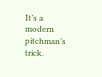It’s a modern pitchman’s trick.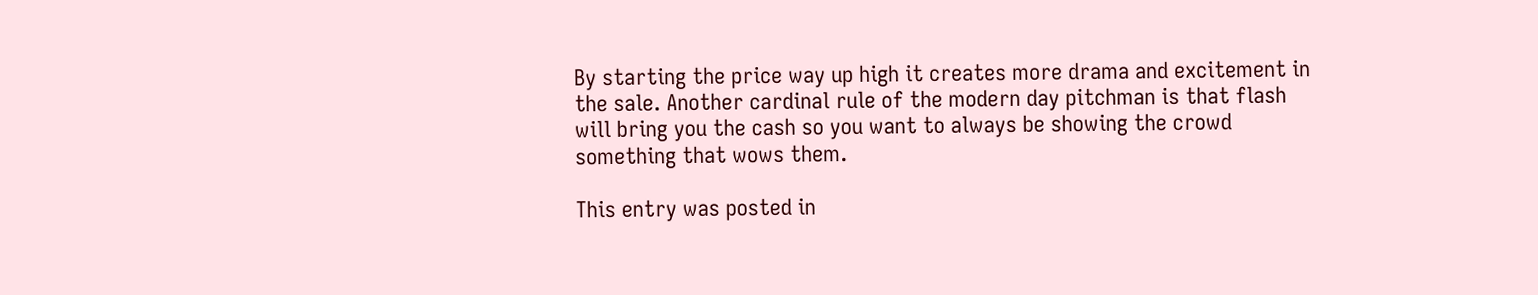By starting the price way up high it creates more drama and excitement in the sale. Another cardinal rule of the modern day pitchman is that flash will bring you the cash so you want to always be showing the crowd something that wows them.

This entry was posted in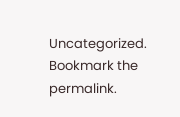Uncategorized. Bookmark the permalink.